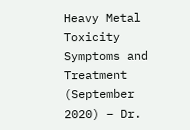Heavy Metal Toxicity Symptoms and Treatment (September 2020) – Dr.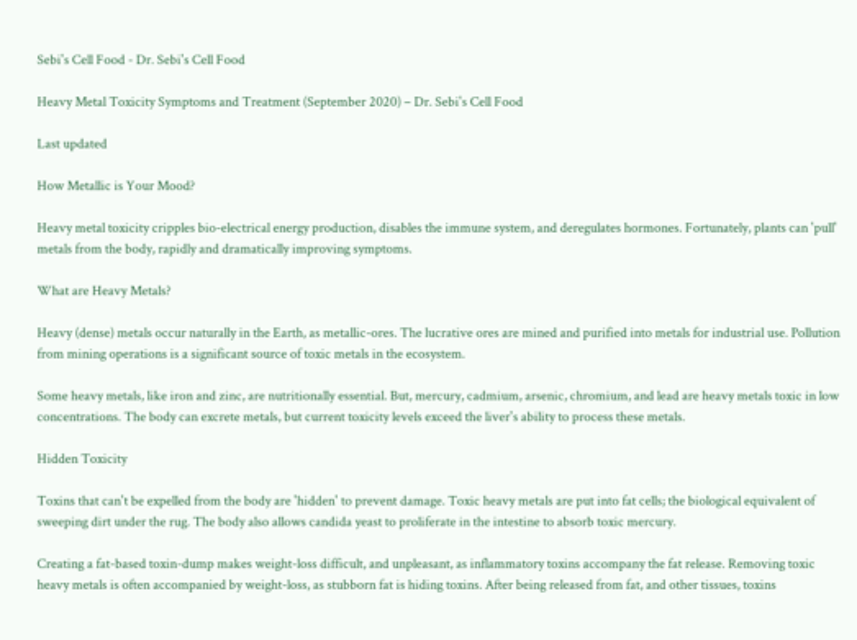Sebi's Cell Food - Dr. Sebi's Cell Food

Heavy Metal Toxicity Symptoms and Treatment (September 2020) – Dr. Sebi's Cell Food

Last updated

How Metallic is Your Mood?

Heavy metal toxicity cripples bio-electrical energy production, disables the immune system, and deregulates hormones. Fortunately, plants can 'pull' metals from the body, rapidly and dramatically improving symptoms.

What are Heavy Metals?

Heavy (dense) metals occur naturally in the Earth, as metallic-ores. The lucrative ores are mined and purified into metals for industrial use. Pollution from mining operations is a significant source of toxic metals in the ecosystem.

Some heavy metals, like iron and zinc, are nutritionally essential. But, mercury, cadmium, arsenic, chromium, and lead are heavy metals toxic in low concentrations. The body can excrete metals, but current toxicity levels exceed the liver's ability to process these metals.

Hidden Toxicity

Toxins that can't be expelled from the body are 'hidden' to prevent damage. Toxic heavy metals are put into fat cells; the biological equivalent of sweeping dirt under the rug. The body also allows candida yeast to proliferate in the intestine to absorb toxic mercury.

Creating a fat-based toxin-dump makes weight-loss difficult, and unpleasant, as inflammatory toxins accompany the fat release. Removing toxic heavy metals is often accompanied by weight-loss, as stubborn fat is hiding toxins. After being released from fat, and other tissues, toxins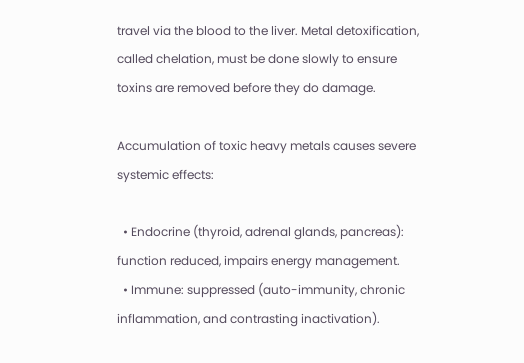travel via the blood to the liver. Metal detoxification, called chelation, must be done slowly to ensure toxins are removed before they do damage.

Accumulation of toxic heavy metals causes severe systemic effects:

  • Endocrine (thyroid, adrenal glands, pancreas): function reduced, impairs energy management.
  • Immune: suppressed (auto-immunity, chronic inflammation, and contrasting inactivation).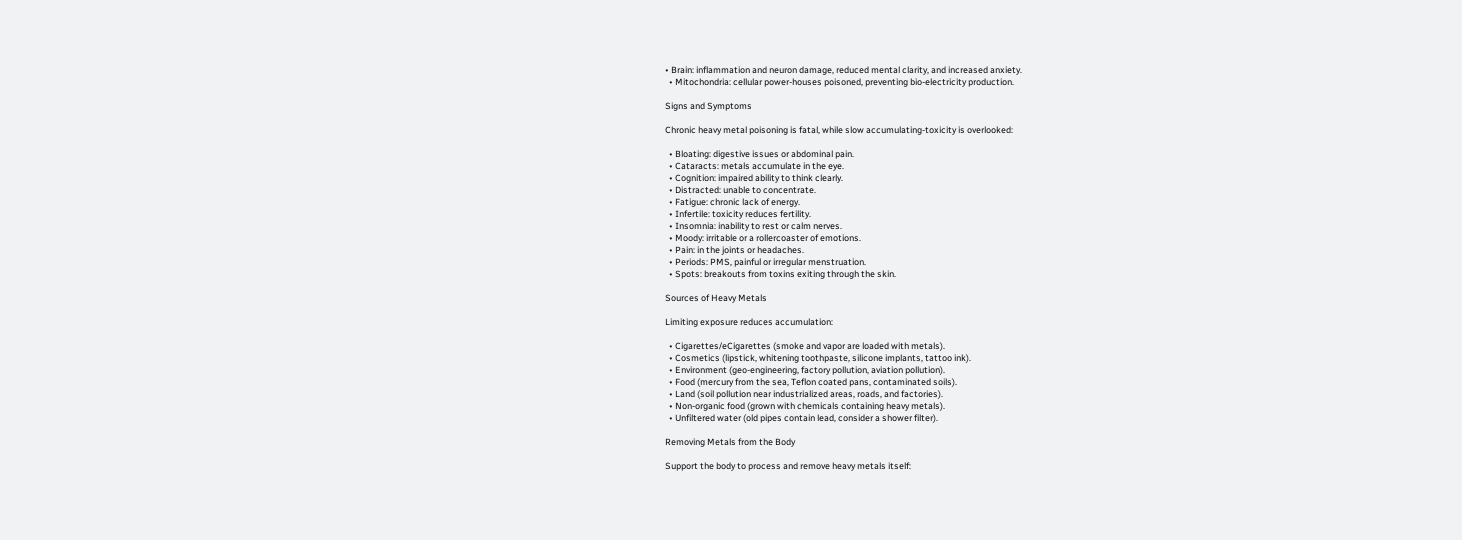• Brain: inflammation and neuron damage, reduced mental clarity, and increased anxiety.
  • Mitochondria: cellular power-houses poisoned, preventing bio-electricity production.

Signs and Symptoms

Chronic heavy metal poisoning is fatal, while slow accumulating-toxicity is overlooked:

  • Bloating: digestive issues or abdominal pain.
  • Cataracts: metals accumulate in the eye.
  • Cognition: impaired ability to think clearly.
  • Distracted: unable to concentrate.
  • Fatigue: chronic lack of energy.
  • Infertile: toxicity reduces fertility.
  • Insomnia: inability to rest or calm nerves.
  • Moody: irritable or a rollercoaster of emotions.
  • Pain: in the joints or headaches.
  • Periods: PMS, painful or irregular menstruation.
  • Spots: breakouts from toxins exiting through the skin.

Sources of Heavy Metals

Limiting exposure reduces accumulation:

  • Cigarettes/eCigarettes (smoke and vapor are loaded with metals).
  • Cosmetics (lipstick, whitening toothpaste, silicone implants, tattoo ink).
  • Environment (geo-engineering, factory pollution, aviation pollution).
  • Food (mercury from the sea, Teflon coated pans, contaminated soils).
  • Land (soil pollution near industrialized areas, roads, and factories).
  • Non-organic food (grown with chemicals containing heavy metals).
  • Unfiltered water (old pipes contain lead, consider a shower filter).

Removing Metals from the Body

Support the body to process and remove heavy metals itself: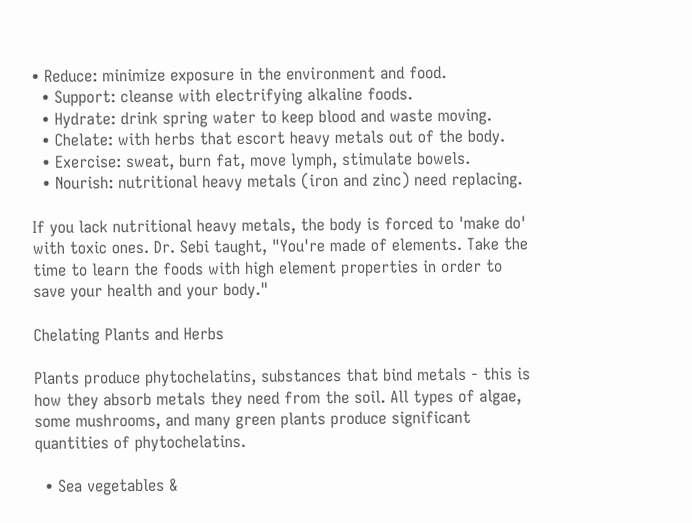• Reduce: minimize exposure in the environment and food.
  • Support: cleanse with electrifying alkaline foods.
  • Hydrate: drink spring water to keep blood and waste moving.
  • Chelate: with herbs that escort heavy metals out of the body.
  • Exercise: sweat, burn fat, move lymph, stimulate bowels.
  • Nourish: nutritional heavy metals (iron and zinc) need replacing.

If you lack nutritional heavy metals, the body is forced to 'make do' with toxic ones. Dr. Sebi taught, "You're made of elements. Take the time to learn the foods with high element properties in order to save your health and your body."

Chelating Plants and Herbs

Plants produce phytochelatins, substances that bind metals - this is how they absorb metals they need from the soil. All types of algae, some mushrooms, and many green plants produce significant quantities of phytochelatins.

  • Sea vegetables &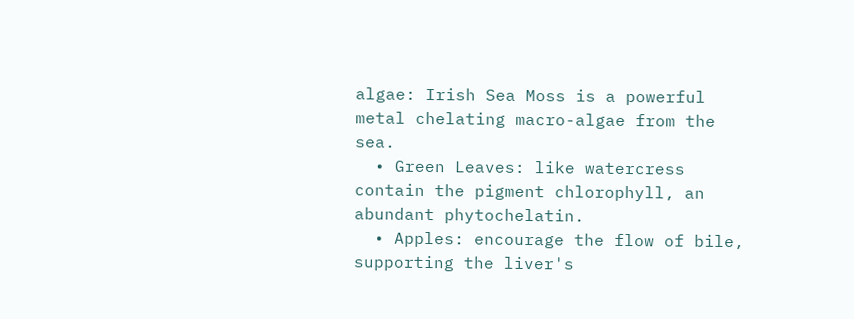algae: Irish Sea Moss is a powerful metal chelating macro-algae from the sea.
  • Green Leaves: like watercress contain the pigment chlorophyll, an abundant phytochelatin.
  • Apples: encourage the flow of bile, supporting the liver's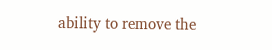ability to remove the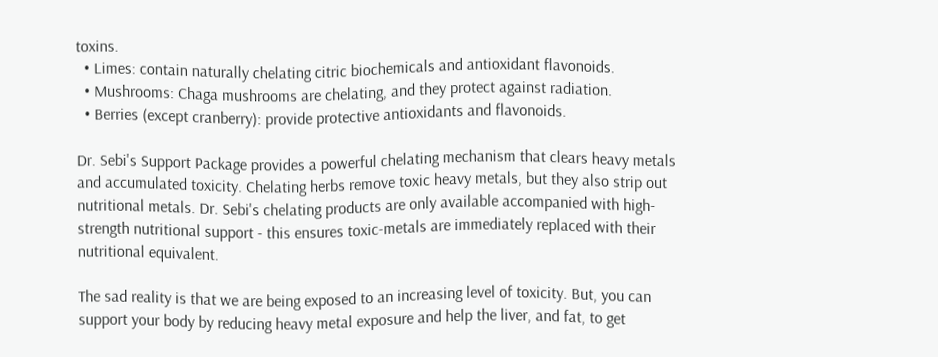toxins.
  • Limes: contain naturally chelating citric biochemicals and antioxidant flavonoids.
  • Mushrooms: Chaga mushrooms are chelating, and they protect against radiation.
  • Berries (except cranberry): provide protective antioxidants and flavonoids.

Dr. Sebi's Support Package provides a powerful chelating mechanism that clears heavy metals and accumulated toxicity. Chelating herbs remove toxic heavy metals, but they also strip out nutritional metals. Dr. Sebi's chelating products are only available accompanied with high-strength nutritional support - this ensures toxic-metals are immediately replaced with their nutritional equivalent.

The sad reality is that we are being exposed to an increasing level of toxicity. But, you can support your body by reducing heavy metal exposure and help the liver, and fat, to get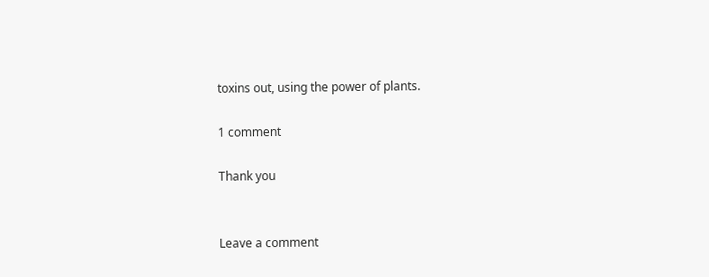toxins out, using the power of plants.

1 comment

Thank you


Leave a comment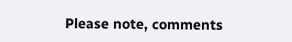Please note, comments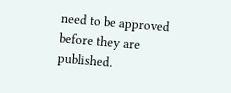need to be approved before they are published.